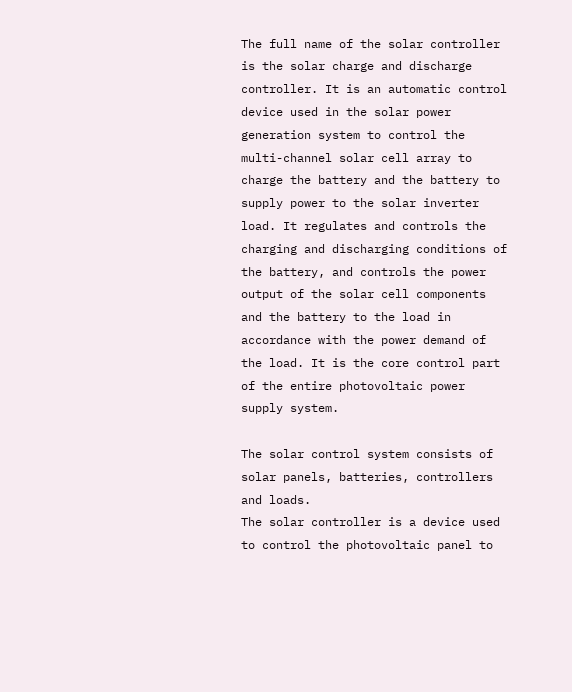The full name of the solar controller is the solar charge and discharge controller. It is an automatic control device used in the solar power generation system to control the multi-channel solar cell array to charge the battery and the battery to supply power to the solar inverter load. It regulates and controls the charging and discharging conditions of the battery, and controls the power output of the solar cell components and the battery to the load in accordance with the power demand of the load. It is the core control part of the entire photovoltaic power supply system.

The solar control system consists of solar panels, batteries, controllers and loads.
The solar controller is a device used to control the photovoltaic panel to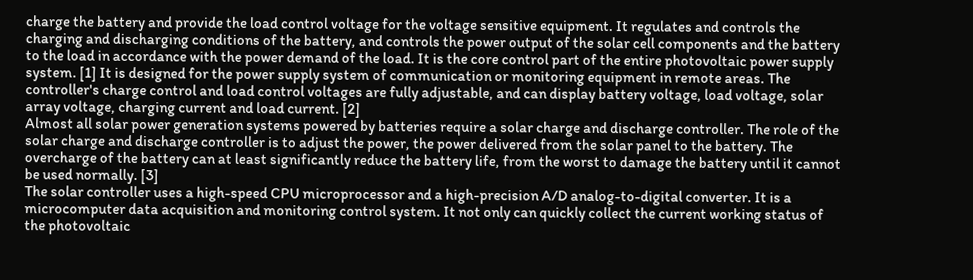charge the battery and provide the load control voltage for the voltage sensitive equipment. It regulates and controls the charging and discharging conditions of the battery, and controls the power output of the solar cell components and the battery to the load in accordance with the power demand of the load. It is the core control part of the entire photovoltaic power supply system. [1] It is designed for the power supply system of communication or monitoring equipment in remote areas. The controller's charge control and load control voltages are fully adjustable, and can display battery voltage, load voltage, solar array voltage, charging current and load current. [2]
Almost all solar power generation systems powered by batteries require a solar charge and discharge controller. The role of the solar charge and discharge controller is to adjust the power, the power delivered from the solar panel to the battery. The overcharge of the battery can at least significantly reduce the battery life, from the worst to damage the battery until it cannot be used normally. [3]
The solar controller uses a high-speed CPU microprocessor and a high-precision A/D analog-to-digital converter. It is a microcomputer data acquisition and monitoring control system. It not only can quickly collect the current working status of the photovoltaic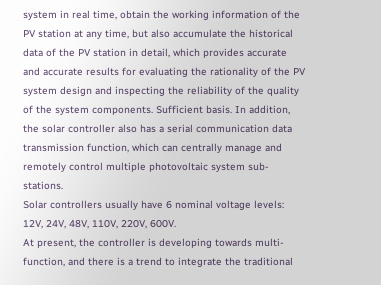system in real time, obtain the working information of the PV station at any time, but also accumulate the historical data of the PV station in detail, which provides accurate and accurate results for evaluating the rationality of the PV system design and inspecting the reliability of the quality of the system components. Sufficient basis. In addition, the solar controller also has a serial communication data transmission function, which can centrally manage and remotely control multiple photovoltaic system sub-stations.
Solar controllers usually have 6 nominal voltage levels: 12V, 24V, 48V, 110V, 220V, 600V.
At present, the controller is developing towards multi-function, and there is a trend to integrate the traditional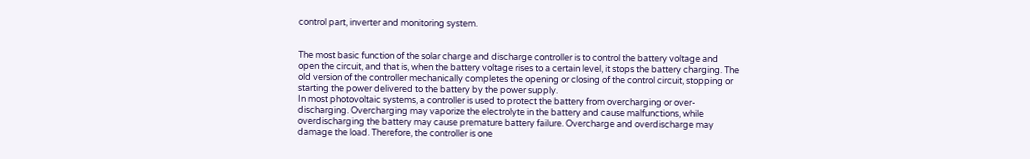control part, inverter and monitoring system.


The most basic function of the solar charge and discharge controller is to control the battery voltage and open the circuit, and that is, when the battery voltage rises to a certain level, it stops the battery charging. The old version of the controller mechanically completes the opening or closing of the control circuit, stopping or starting the power delivered to the battery by the power supply.
In most photovoltaic systems, a controller is used to protect the battery from overcharging or over-discharging. Overcharging may vaporize the electrolyte in the battery and cause malfunctions, while overdischarging the battery may cause premature battery failure. Overcharge and overdischarge may damage the load. Therefore, the controller is one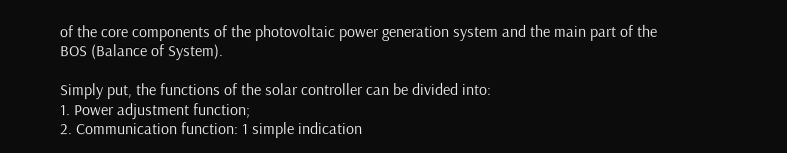of the core components of the photovoltaic power generation system and the main part of the BOS (Balance of System).

Simply put, the functions of the solar controller can be divided into:
1. Power adjustment function;
2. Communication function: 1 simple indication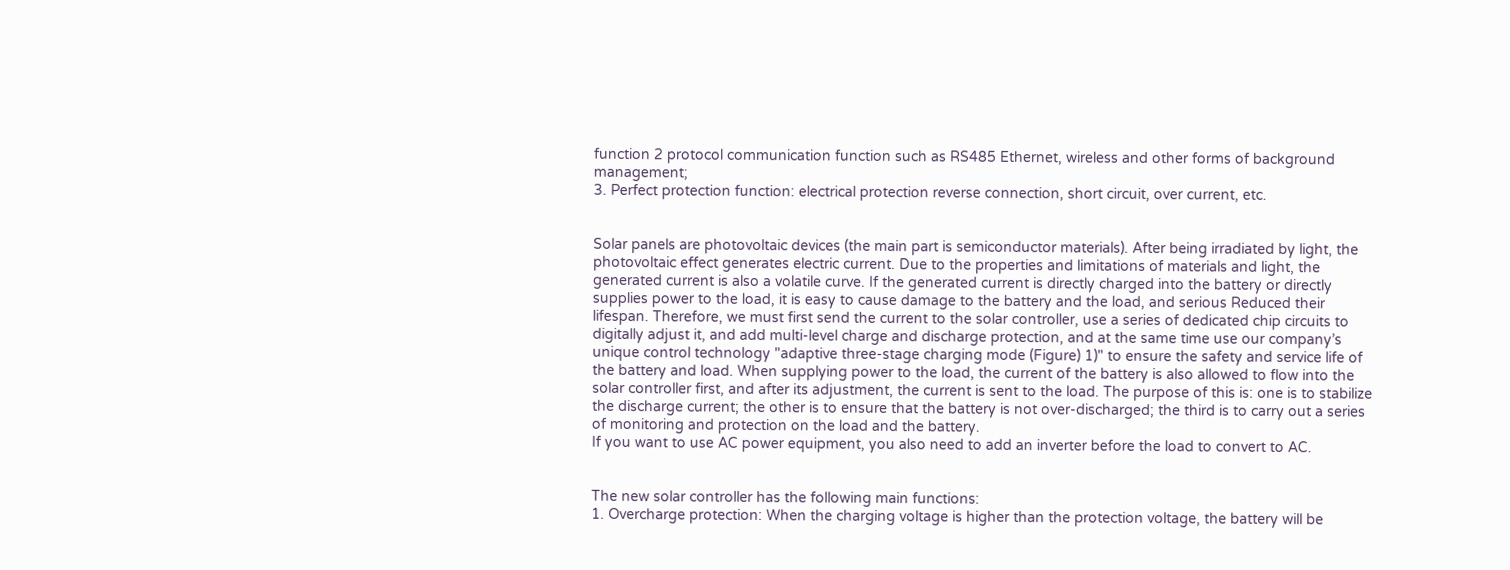function 2 protocol communication function such as RS485 Ethernet, wireless and other forms of background management;
3. Perfect protection function: electrical protection reverse connection, short circuit, over current, etc.


Solar panels are photovoltaic devices (the main part is semiconductor materials). After being irradiated by light, the photovoltaic effect generates electric current. Due to the properties and limitations of materials and light, the generated current is also a volatile curve. If the generated current is directly charged into the battery or directly supplies power to the load, it is easy to cause damage to the battery and the load, and serious Reduced their lifespan. Therefore, we must first send the current to the solar controller, use a series of dedicated chip circuits to digitally adjust it, and add multi-level charge and discharge protection, and at the same time use our company’s unique control technology "adaptive three-stage charging mode (Figure) 1)" to ensure the safety and service life of the battery and load. When supplying power to the load, the current of the battery is also allowed to flow into the solar controller first, and after its adjustment, the current is sent to the load. The purpose of this is: one is to stabilize the discharge current; the other is to ensure that the battery is not over-discharged; the third is to carry out a series of monitoring and protection on the load and the battery.
If you want to use AC power equipment, you also need to add an inverter before the load to convert to AC.


The new solar controller has the following main functions:
1. Overcharge protection: When the charging voltage is higher than the protection voltage, the battery will be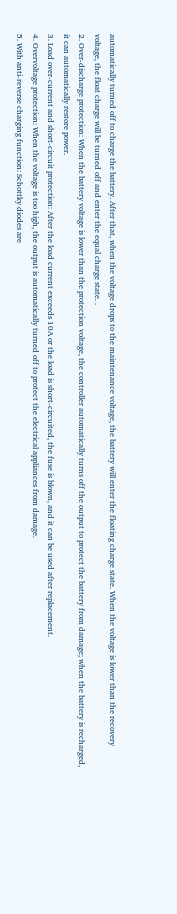automatically turned off to charge the battery. After that, when the voltage drops to the maintenance voltage, the battery will enter the floating charge state. When the voltage is lower than the recovery voltage, the float charge will be turned off and enter the equal charge state. .
2. Over-discharge protection: When the battery voltage is lower than the protection voltage, the controller automatically turns off the output to protect the battery from damage; when the battery is recharged, it can automatically restore power.
3. Load over-current and short-circuit protection: After the load current exceeds 10A or the load is short-circuited, the fuse is blown, and it can be used after replacement.
4. Overvoltage protection: When the voltage is too high, the output is automatically turned off to protect the electrical appliances from damage.
5. With anti-reverse charging function: Schottky diodes are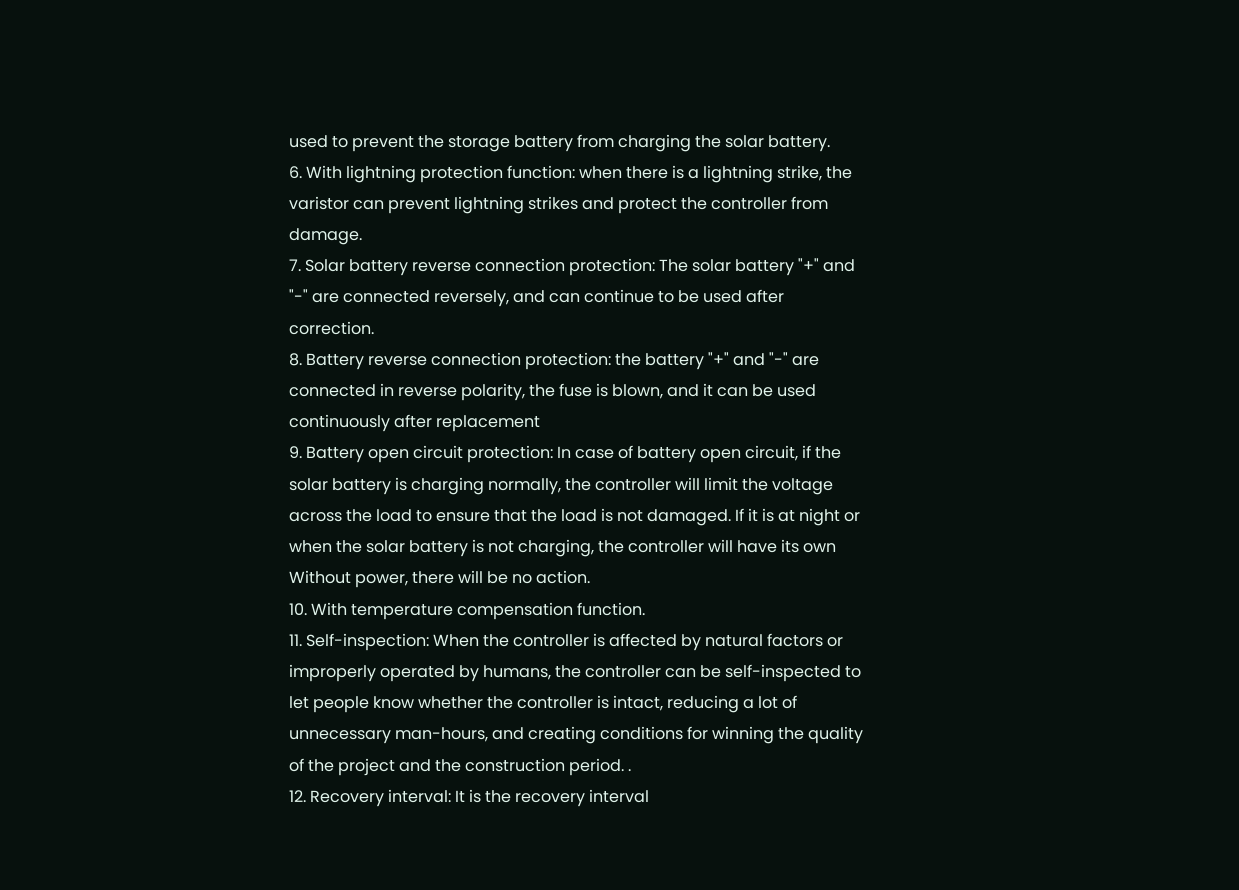used to prevent the storage battery from charging the solar battery.
6. With lightning protection function: when there is a lightning strike, the varistor can prevent lightning strikes and protect the controller from damage.
7. Solar battery reverse connection protection: The solar battery "+" and "-" are connected reversely, and can continue to be used after correction.
8. Battery reverse connection protection: the battery "+" and "-" are connected in reverse polarity, the fuse is blown, and it can be used continuously after replacement
9. Battery open circuit protection: In case of battery open circuit, if the solar battery is charging normally, the controller will limit the voltage across the load to ensure that the load is not damaged. If it is at night or when the solar battery is not charging, the controller will have its own Without power, there will be no action.
10. With temperature compensation function.
11. Self-inspection: When the controller is affected by natural factors or improperly operated by humans, the controller can be self-inspected to let people know whether the controller is intact, reducing a lot of unnecessary man-hours, and creating conditions for winning the quality of the project and the construction period. .
12. Recovery interval: It is the recovery interval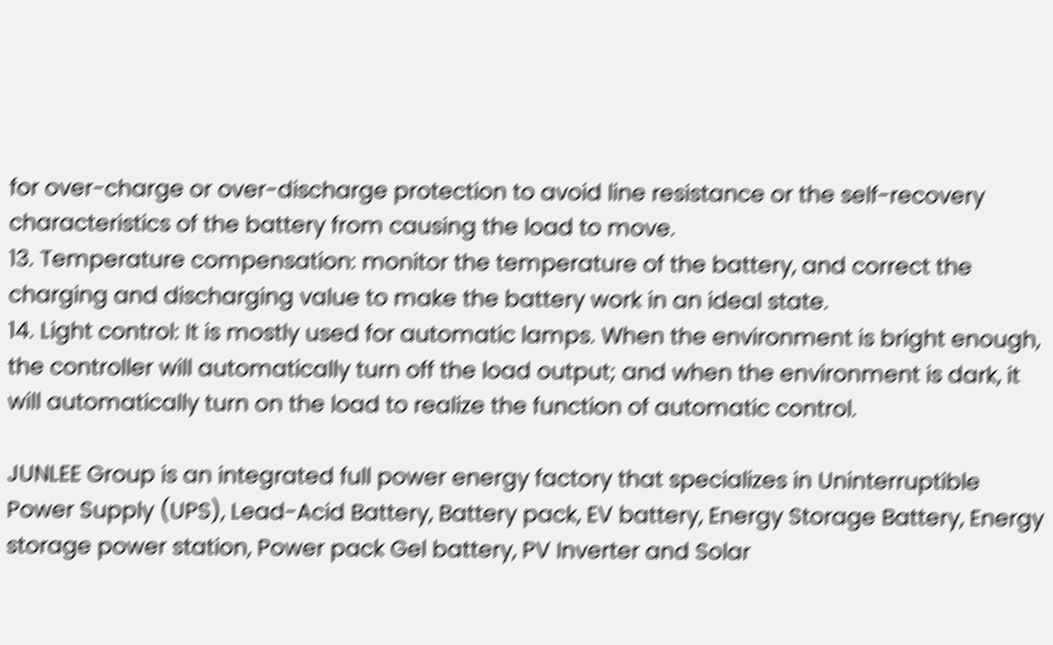for over-charge or over-discharge protection to avoid line resistance or the self-recovery characteristics of the battery from causing the load to move.
13. Temperature compensation: monitor the temperature of the battery, and correct the charging and discharging value to make the battery work in an ideal state.
14. Light control: It is mostly used for automatic lamps. When the environment is bright enough, the controller will automatically turn off the load output; and when the environment is dark, it will automatically turn on the load to realize the function of automatic control.

JUNLEE Group is an integrated full power energy factory that specializes in Uninterruptible Power Supply (UPS), Lead-Acid Battery, Battery pack, EV battery, Energy Storage Battery, Energy storage power station, Power pack Gel battery, PV Inverter and Solar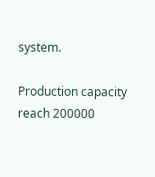system.

Production capacity reach 200000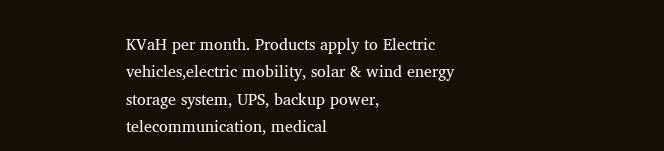KVaH per month. Products apply to Electric vehicles,electric mobility, solar & wind energy storage system, UPS, backup power, telecommunication, medical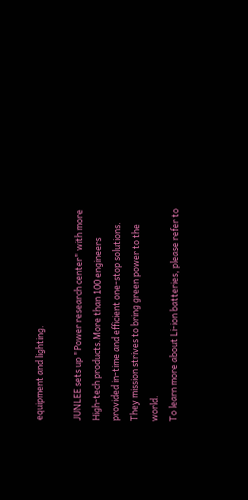equipment and lighting.

JUNLEE sets up "Power research center" with more High-tech products.More than 100 engineers provided in-time and efficient one-stop solutions.
They mission strives to bring green power to the world.
To learn more about Li-ion batteries, please refer to